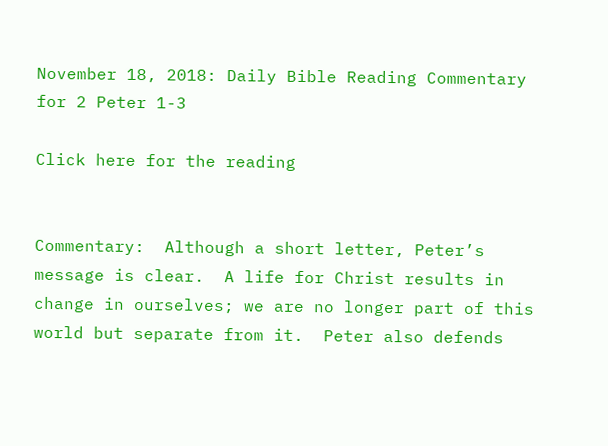November 18, 2018: Daily Bible Reading Commentary for 2 Peter 1-3

Click here for the reading


Commentary:  Although a short letter, Peter’s message is clear.  A life for Christ results in change in ourselves; we are no longer part of this world but separate from it.  Peter also defends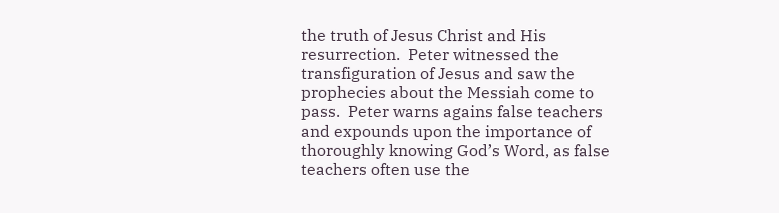the truth of Jesus Christ and His resurrection.  Peter witnessed the transfiguration of Jesus and saw the prophecies about the Messiah come to pass.  Peter warns agains false teachers and expounds upon the importance of thoroughly knowing God’s Word, as false teachers often use the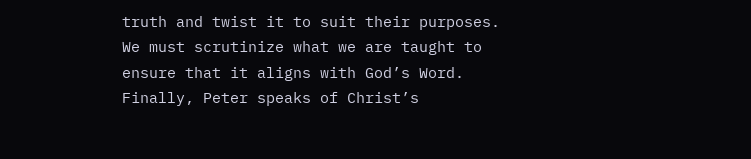truth and twist it to suit their purposes.  We must scrutinize what we are taught to ensure that it aligns with God’s Word.  Finally, Peter speaks of Christ’s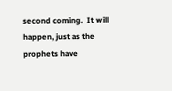second coming.  It will happen, just as the prophets have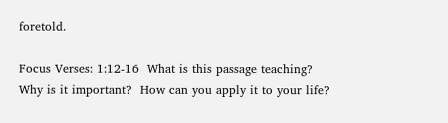foretold.

Focus Verses: 1:12-16  What is this passage teaching?  Why is it important?  How can you apply it to your life?